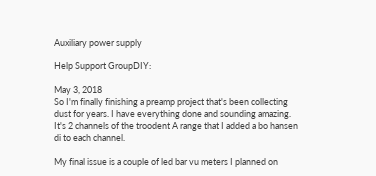Auxiliary power supply

Help Support GroupDIY:

May 3, 2018
So I'm finally finishing a preamp project that's been collecting dust for years. I have everything done and sounding amazing. It's 2 channels of the troodent A range that I added a bo hansen di to each channel.

My final issue is a couple of led bar vu meters I planned on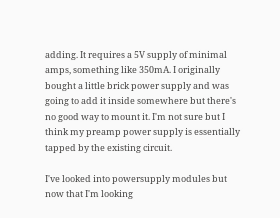adding. It requires a 5V supply of minimal amps, something like 350mA. I originally bought a little brick power supply and was going to add it inside somewhere but there's no good way to mount it. I'm not sure but I think my preamp power supply is essentially tapped by the existing circuit.

I've looked into powersupply modules but now that I'm looking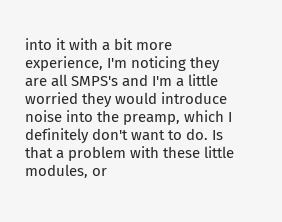into it with a bit more experience, I'm noticing they are all SMPS's and I'm a little worried they would introduce noise into the preamp, which I definitely don't want to do. Is that a problem with these little modules, or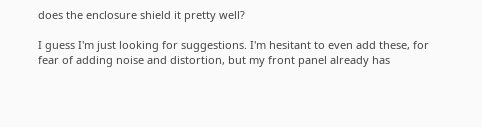does the enclosure shield it pretty well?

I guess I'm just looking for suggestions. I'm hesitant to even add these, for fear of adding noise and distortion, but my front panel already has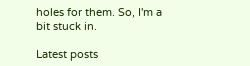holes for them. So, I'm a bit stuck in.

Latest posts